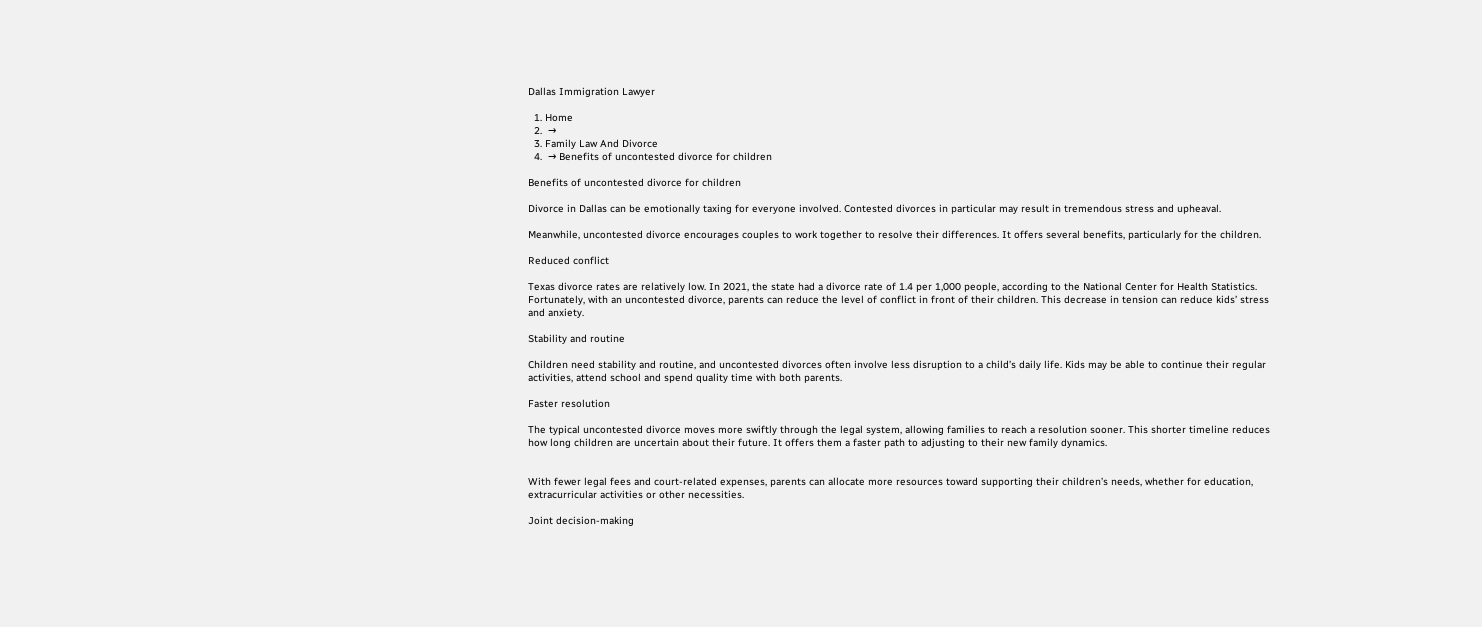Dallas Immigration Lawyer

  1. Home
  2.  →
  3. Family Law And Divorce
  4.  → Benefits of uncontested divorce for children

Benefits of uncontested divorce for children

Divorce in Dallas can be emotionally taxing for everyone involved. Contested divorces in particular may result in tremendous stress and upheaval.

Meanwhile, uncontested divorce encourages couples to work together to resolve their differences. It offers several benefits, particularly for the children.

Reduced conflict

Texas divorce rates are relatively low. In 2021, the state had a divorce rate of 1.4 per 1,000 people, according to the National Center for Health Statistics. Fortunately, with an uncontested divorce, parents can reduce the level of conflict in front of their children. This decrease in tension can reduce kids’ stress and anxiety.

Stability and routine

Children need stability and routine, and uncontested divorces often involve less disruption to a child’s daily life. Kids may be able to continue their regular activities, attend school and spend quality time with both parents.

Faster resolution

The typical uncontested divorce moves more swiftly through the legal system, allowing families to reach a resolution sooner. This shorter timeline reduces how long children are uncertain about their future. It offers them a faster path to adjusting to their new family dynamics.


With fewer legal fees and court-related expenses, parents can allocate more resources toward supporting their children’s needs, whether for education, extracurricular activities or other necessities.

Joint decision-making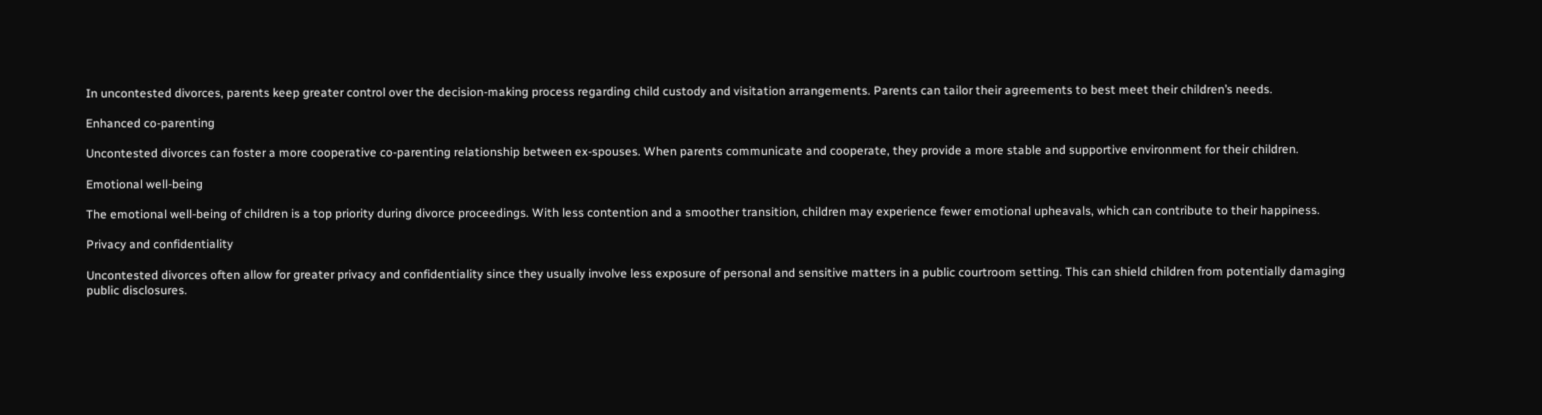In uncontested divorces, parents keep greater control over the decision-making process regarding child custody and visitation arrangements. Parents can tailor their agreements to best meet their children’s needs.

Enhanced co-parenting

Uncontested divorces can foster a more cooperative co-parenting relationship between ex-spouses. When parents communicate and cooperate, they provide a more stable and supportive environment for their children.

Emotional well-being

The emotional well-being of children is a top priority during divorce proceedings. With less contention and a smoother transition, children may experience fewer emotional upheavals, which can contribute to their happiness.

Privacy and confidentiality

Uncontested divorces often allow for greater privacy and confidentiality since they usually involve less exposure of personal and sensitive matters in a public courtroom setting. This can shield children from potentially damaging public disclosures.